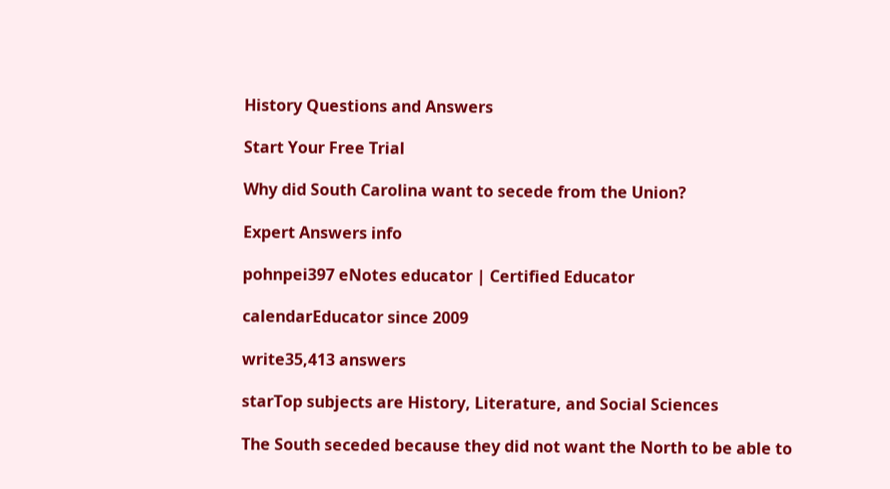History Questions and Answers

Start Your Free Trial

Why did South Carolina want to secede from the Union?

Expert Answers info

pohnpei397 eNotes educator | Certified Educator

calendarEducator since 2009

write35,413 answers

starTop subjects are History, Literature, and Social Sciences

The South seceded because they did not want the North to be able to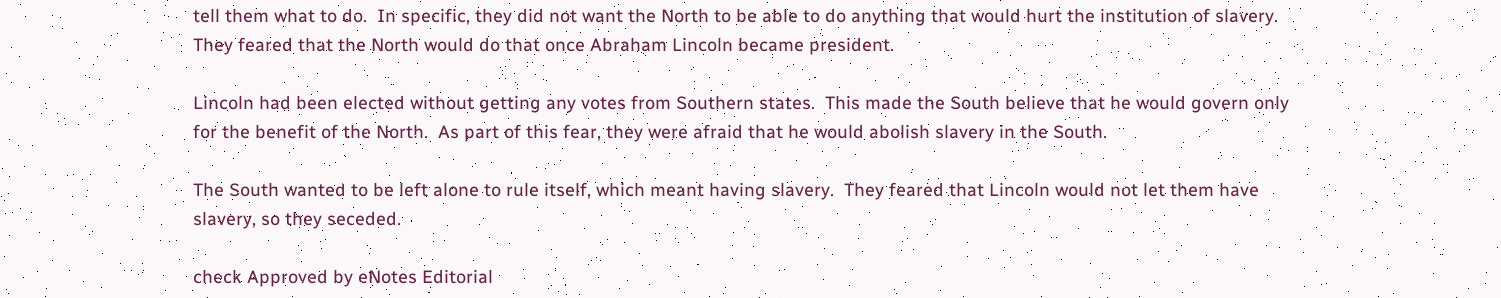tell them what to do.  In specific, they did not want the North to be able to do anything that would hurt the institution of slavery.  They feared that the North would do that once Abraham Lincoln became president.

Lincoln had been elected without getting any votes from Southern states.  This made the South believe that he would govern only for the benefit of the North.  As part of this fear, they were afraid that he would abolish slavery in the South.

The South wanted to be left alone to rule itself, which meant having slavery.  They feared that Lincoln would not let them have slavery, so they seceded.

check Approved by eNotes Editorial